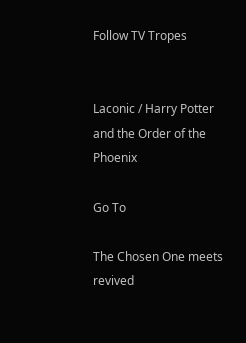Follow TV Tropes


Laconic / Harry Potter and the Order of the Phoenix

Go To

The Chosen One meets revived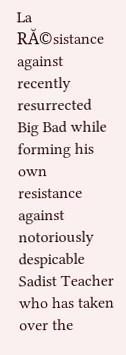La RĂ©sistance against recently resurrected Big Bad while forming his own resistance against notoriously despicable Sadist Teacher who has taken over the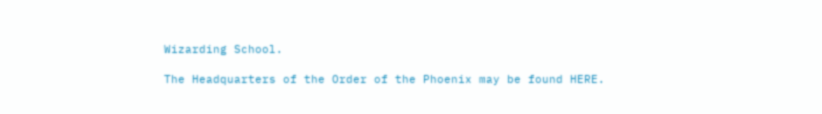Wizarding School.

The Headquarters of the Order of the Phoenix may be found HERE.